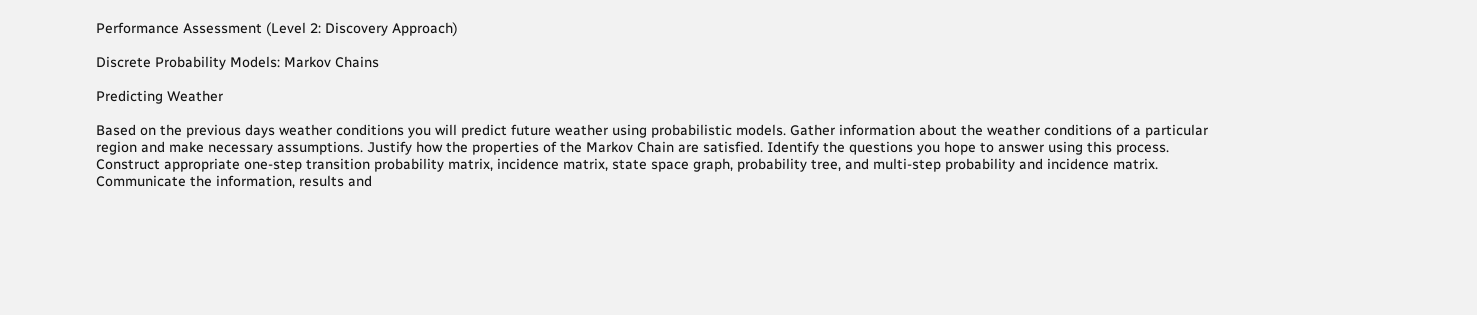Performance Assessment (Level 2: Discovery Approach)

Discrete Probability Models: Markov Chains

Predicting Weather

Based on the previous days weather conditions you will predict future weather using probabilistic models. Gather information about the weather conditions of a particular region and make necessary assumptions. Justify how the properties of the Markov Chain are satisfied. Identify the questions you hope to answer using this process. Construct appropriate one-step transition probability matrix, incidence matrix, state space graph, probability tree, and multi-step probability and incidence matrix. Communicate the information, results and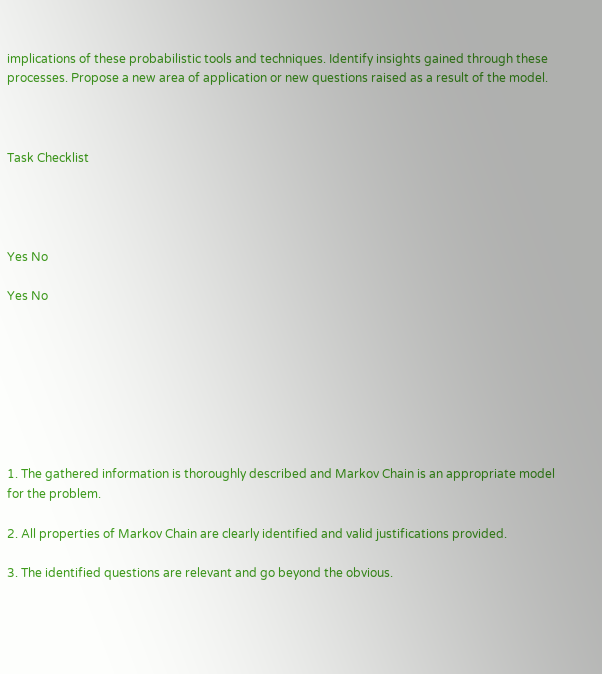implications of these probabilistic tools and techniques. Identify insights gained through these processes. Propose a new area of application or new questions raised as a result of the model.



Task Checklist




Yes No

Yes No








1. The gathered information is thoroughly described and Markov Chain is an appropriate model for the problem.

2. All properties of Markov Chain are clearly identified and valid justifications provided.

3. The identified questions are relevant and go beyond the obvious.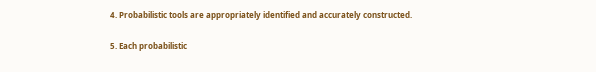4. Probabilistic tools are appropriately identified and accurately constructed.

5. Each probabilistic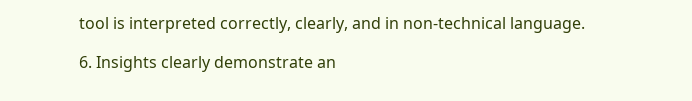tool is interpreted correctly, clearly, and in non-technical language.

6. Insights clearly demonstrate an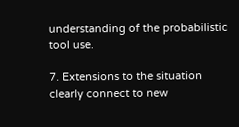understanding of the probabilistic tool use.

7. Extensions to the situation clearly connect to new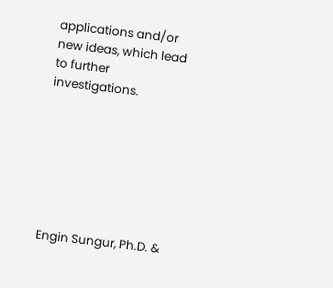applications and/or new ideas, which lead to further investigations.







Engin Sungur, Ph.D. &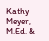Kathy Meyer, M.Ed. &